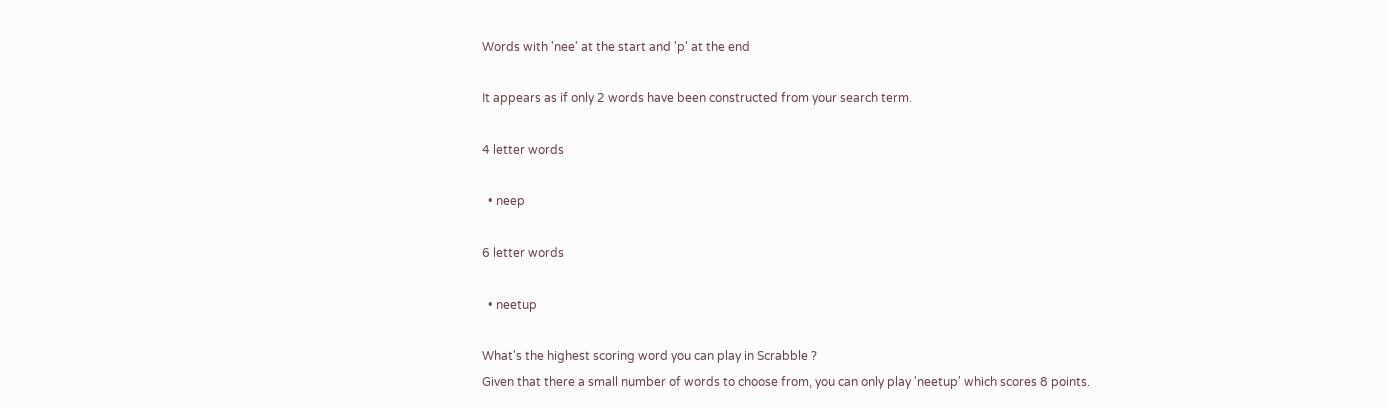Words with 'nee' at the start and 'p' at the end

It appears as if only 2 words have been constructed from your search term.

4 letter words

  • neep

6 letter words

  • neetup

What's the highest scoring word you can play in Scrabble ?
Given that there a small number of words to choose from, you can only play 'neetup' which scores 8 points.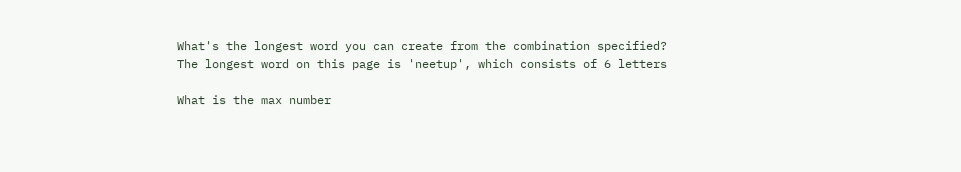What's the longest word you can create from the combination specified?
The longest word on this page is 'neetup', which consists of 6 letters

What is the max number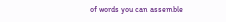of words you can assemble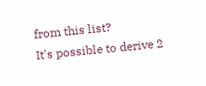from this list?
It's possible to derive 2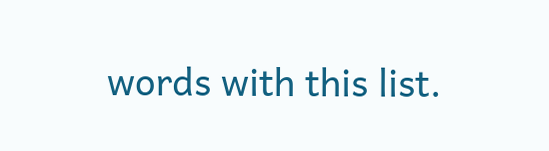words with this list.